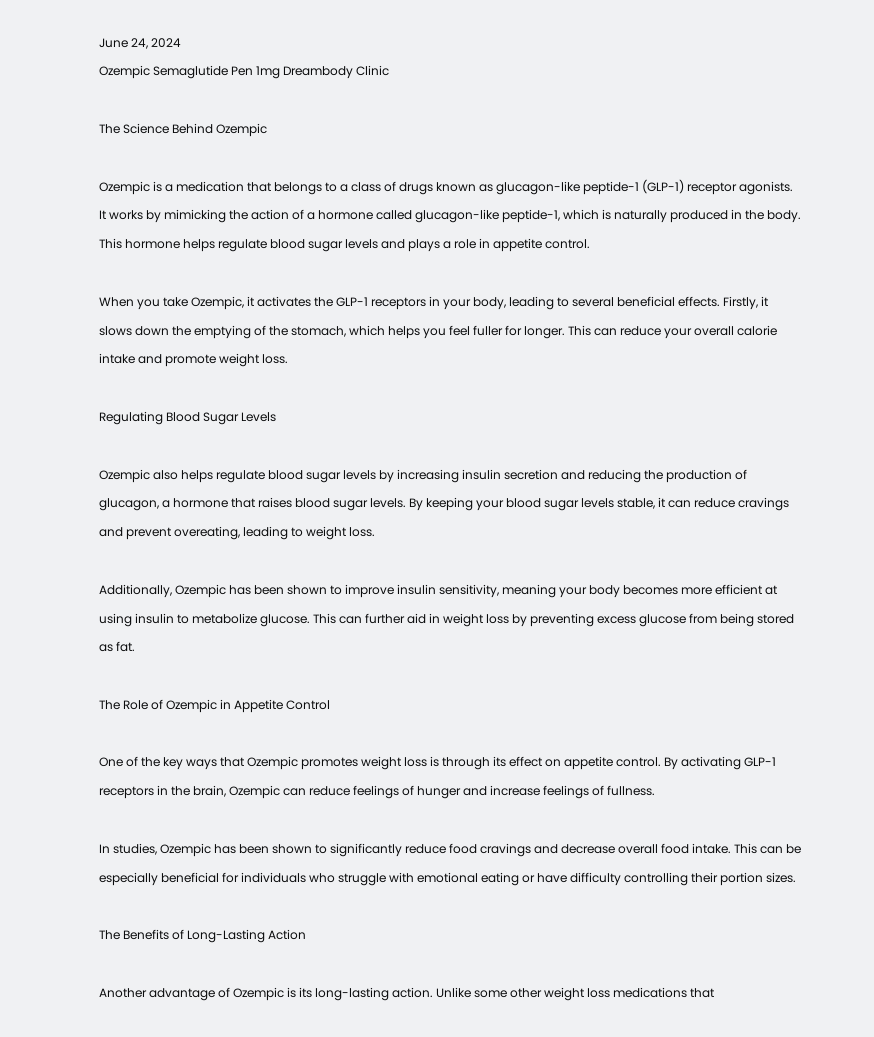June 24, 2024
Ozempic Semaglutide Pen 1mg Dreambody Clinic

The Science Behind Ozempic

Ozempic is a medication that belongs to a class of drugs known as glucagon-like peptide-1 (GLP-1) receptor agonists. It works by mimicking the action of a hormone called glucagon-like peptide-1, which is naturally produced in the body. This hormone helps regulate blood sugar levels and plays a role in appetite control.

When you take Ozempic, it activates the GLP-1 receptors in your body, leading to several beneficial effects. Firstly, it slows down the emptying of the stomach, which helps you feel fuller for longer. This can reduce your overall calorie intake and promote weight loss.

Regulating Blood Sugar Levels

Ozempic also helps regulate blood sugar levels by increasing insulin secretion and reducing the production of glucagon, a hormone that raises blood sugar levels. By keeping your blood sugar levels stable, it can reduce cravings and prevent overeating, leading to weight loss.

Additionally, Ozempic has been shown to improve insulin sensitivity, meaning your body becomes more efficient at using insulin to metabolize glucose. This can further aid in weight loss by preventing excess glucose from being stored as fat.

The Role of Ozempic in Appetite Control

One of the key ways that Ozempic promotes weight loss is through its effect on appetite control. By activating GLP-1 receptors in the brain, Ozempic can reduce feelings of hunger and increase feelings of fullness.

In studies, Ozempic has been shown to significantly reduce food cravings and decrease overall food intake. This can be especially beneficial for individuals who struggle with emotional eating or have difficulty controlling their portion sizes.

The Benefits of Long-Lasting Action

Another advantage of Ozempic is its long-lasting action. Unlike some other weight loss medications that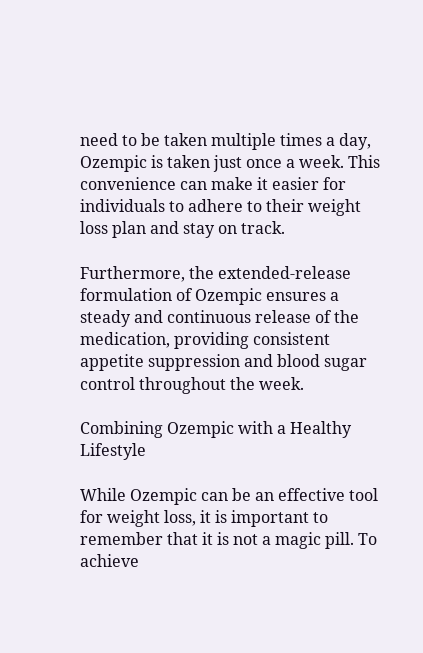need to be taken multiple times a day, Ozempic is taken just once a week. This convenience can make it easier for individuals to adhere to their weight loss plan and stay on track.

Furthermore, the extended-release formulation of Ozempic ensures a steady and continuous release of the medication, providing consistent appetite suppression and blood sugar control throughout the week.

Combining Ozempic with a Healthy Lifestyle

While Ozempic can be an effective tool for weight loss, it is important to remember that it is not a magic pill. To achieve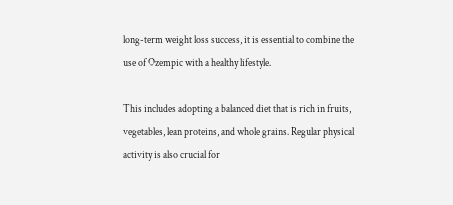long-term weight loss success, it is essential to combine the use of Ozempic with a healthy lifestyle.

This includes adopting a balanced diet that is rich in fruits, vegetables, lean proteins, and whole grains. Regular physical activity is also crucial for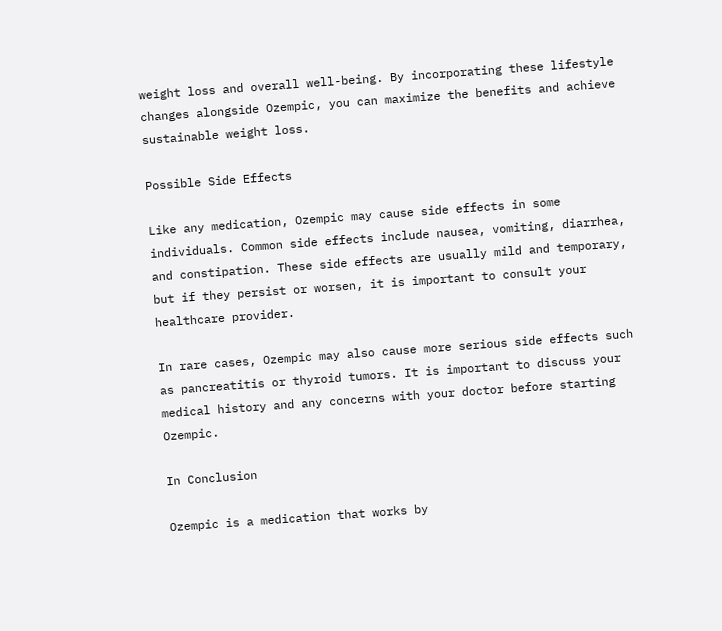weight loss and overall well-being. By incorporating these lifestyle changes alongside Ozempic, you can maximize the benefits and achieve sustainable weight loss.

Possible Side Effects

Like any medication, Ozempic may cause side effects in some individuals. Common side effects include nausea, vomiting, diarrhea, and constipation. These side effects are usually mild and temporary, but if they persist or worsen, it is important to consult your healthcare provider.

In rare cases, Ozempic may also cause more serious side effects such as pancreatitis or thyroid tumors. It is important to discuss your medical history and any concerns with your doctor before starting Ozempic.

In Conclusion

Ozempic is a medication that works by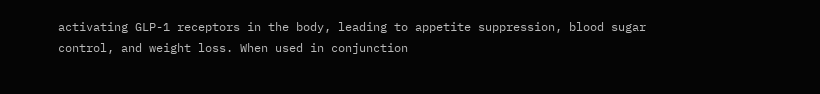activating GLP-1 receptors in the body, leading to appetite suppression, blood sugar control, and weight loss. When used in conjunction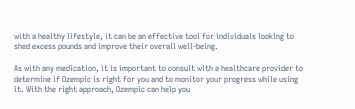with a healthy lifestyle, it can be an effective tool for individuals looking to shed excess pounds and improve their overall well-being.

As with any medication, it is important to consult with a healthcare provider to determine if Ozempic is right for you and to monitor your progress while using it. With the right approach, Ozempic can help you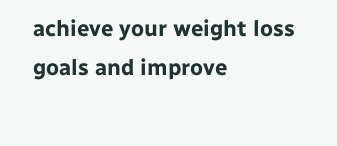achieve your weight loss goals and improve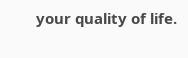your quality of life.